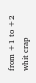from +1 to +2 whit crap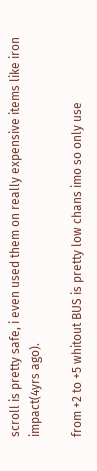scroll is pretty safe, i even used them on really expensive items like iron impact(4yrs ago).

from +2 to +5 whitout BUS is pretty low chans imo so only use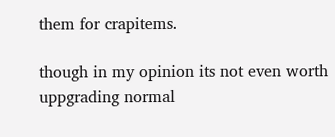them for crapitems.

though in my opinion its not even worth uppgrading normal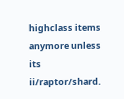highclass items anymore unless its ii/raptor/shard.